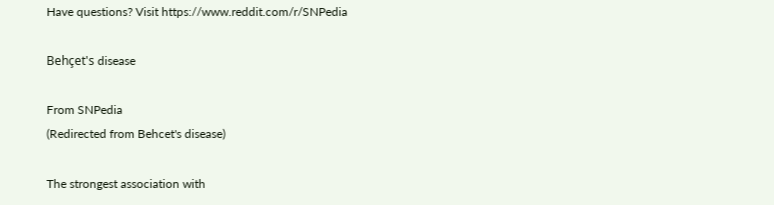Have questions? Visit https://www.reddit.com/r/SNPedia

Behçet's disease

From SNPedia
(Redirected from Behcet's disease)

The strongest association with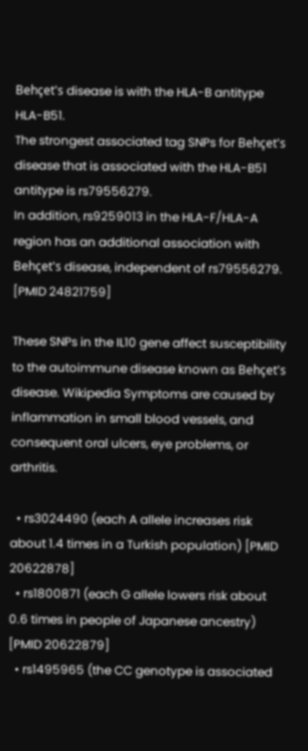Behçet's disease is with the HLA-B antitype HLA-B51.
The strongest associated tag SNPs for Behçet's disease that is associated with the HLA-B51 antitype is rs79556279.
In addition, rs9259013 in the HLA-F/HLA-A region has an additional association with Behçet's disease, independent of rs79556279. [PMID 24821759]

These SNPs in the IL10 gene affect susceptibility to the autoimmune disease known as Behçet's disease. Wikipedia Symptoms are caused by inflammation in small blood vessels, and consequent oral ulcers, eye problems, or arthritis.

  • rs3024490 (each A allele increases risk about 1.4 times in a Turkish population) [PMID 20622878]
  • rs1800871 (each G allele lowers risk about 0.6 times in people of Japanese ancestry) [PMID 20622879]
  • rs1495965 (the CC genotype is associated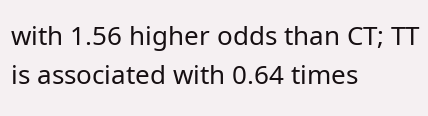with 1.56 higher odds than CT; TT is associated with 0.64 times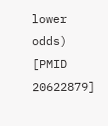lower odds) [PMID 20622879]